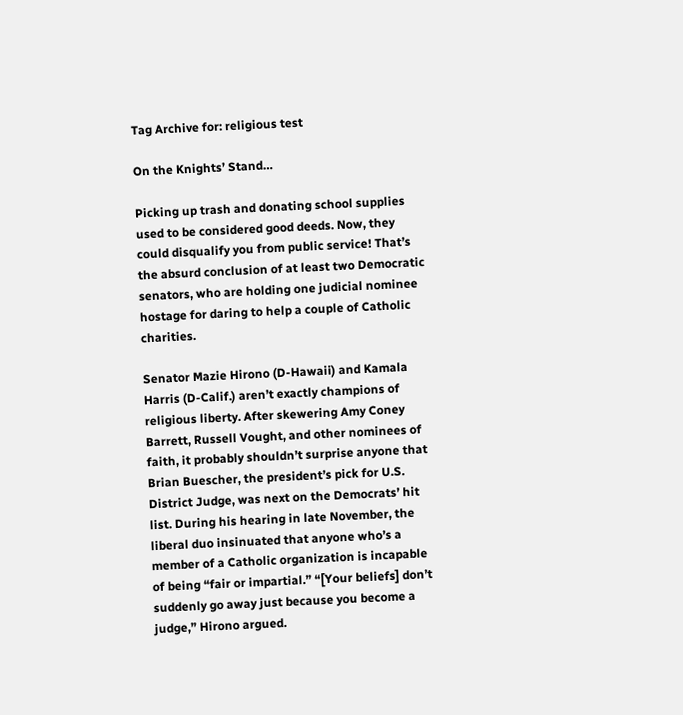Tag Archive for: religious test

On the Knights’ Stand…

Picking up trash and donating school supplies used to be considered good deeds. Now, they could disqualify you from public service! That’s the absurd conclusion of at least two Democratic senators, who are holding one judicial nominee hostage for daring to help a couple of Catholic charities.

Senator Mazie Hirono (D-Hawaii) and Kamala Harris (D-Calif.) aren’t exactly champions of religious liberty. After skewering Amy Coney Barrett, Russell Vought, and other nominees of faith, it probably shouldn’t surprise anyone that Brian Buescher, the president’s pick for U.S. District Judge, was next on the Democrats’ hit list. During his hearing in late November, the liberal duo insinuated that anyone who’s a member of a Catholic organization is incapable of being “fair or impartial.” “[Your beliefs] don’t suddenly go away just because you become a judge,” Hirono argued.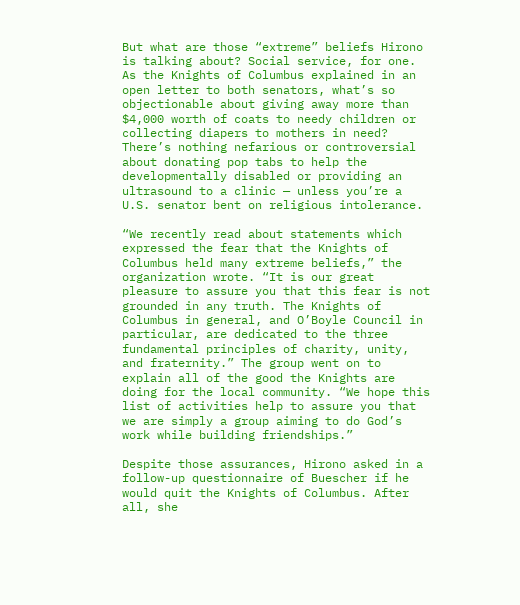But what are those “extreme” beliefs Hirono is talking about? Social service, for one. As the Knights of Columbus explained in an open letter to both senators, what’s so objectionable about giving away more than $4,000 worth of coats to needy children or collecting diapers to mothers in need? There’s nothing nefarious or controversial about donating pop tabs to help the developmentally disabled or providing an ultrasound to a clinic — unless you’re a U.S. senator bent on religious intolerance.

“We recently read about statements which expressed the fear that the Knights of Columbus held many extreme beliefs,” the organization wrote. “It is our great pleasure to assure you that this fear is not grounded in any truth. The Knights of Columbus in general, and O’Boyle Council in particular, are dedicated to the three fundamental principles of charity, unity, and fraternity.” The group went on to explain all of the good the Knights are doing for the local community. “We hope this list of activities help to assure you that we are simply a group aiming to do God’s work while building friendships.”

Despite those assurances, Hirono asked in a follow-up questionnaire of Buescher if he would quit the Knights of Columbus. After all, she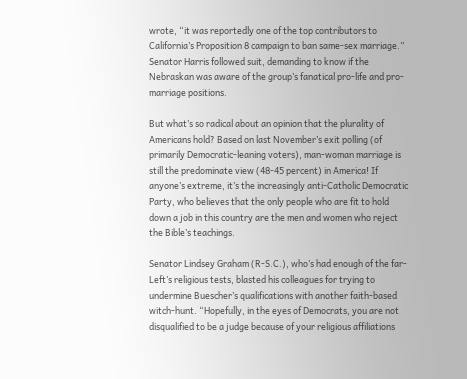wrote, “it was reportedly one of the top contributors to California’s Proposition 8 campaign to ban same-sex marriage.” Senator Harris followed suit, demanding to know if the Nebraskan was aware of the group’s fanatical pro-life and pro-marriage positions.

But what’s so radical about an opinion that the plurality of Americans hold? Based on last November’s exit polling (of primarily Democratic-leaning voters), man-woman marriage is still the predominate view (48-45 percent) in America! If anyone’s extreme, it’s the increasingly anti-Catholic Democratic Party, who believes that the only people who are fit to hold down a job in this country are the men and women who reject the Bible’s teachings.

Senator Lindsey Graham (R-S.C.), who’s had enough of the far-Left’s religious tests, blasted his colleagues for trying to undermine Buescher’s qualifications with another faith-based witch-hunt. “Hopefully, in the eyes of Democrats, you are not disqualified to be a judge because of your religious affiliations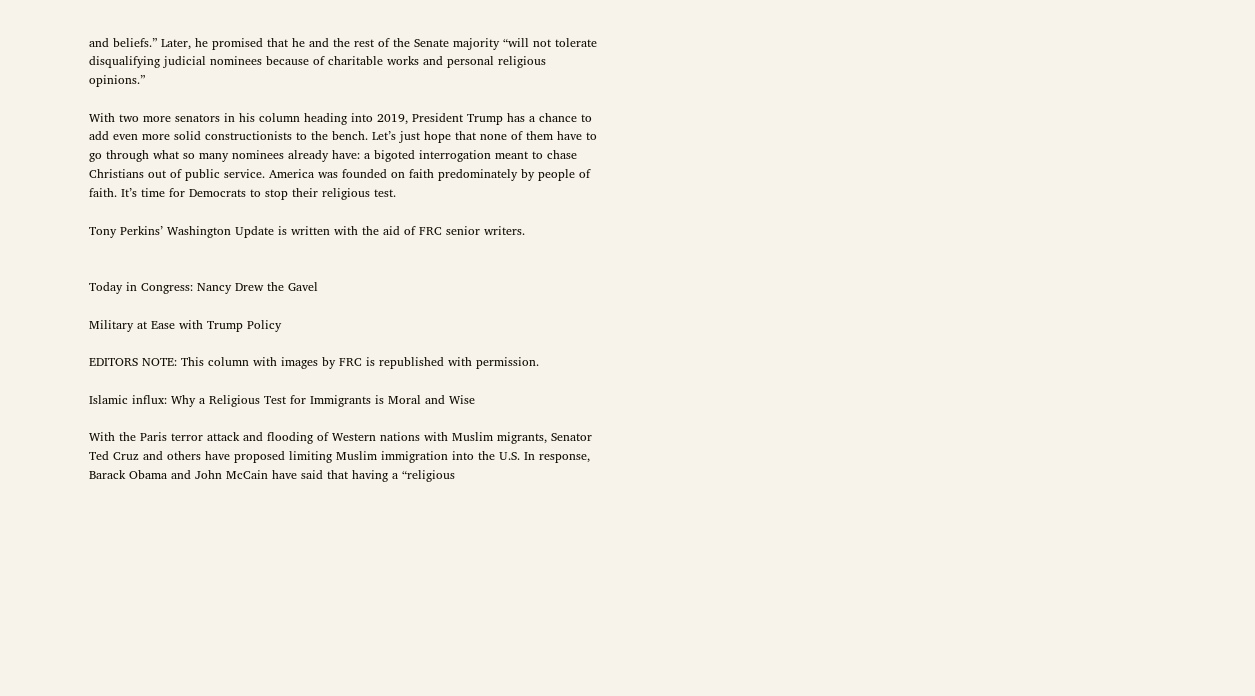and beliefs.” Later, he promised that he and the rest of the Senate majority “will not tolerate disqualifying judicial nominees because of charitable works and personal religious opinions.”

With two more senators in his column heading into 2019, President Trump has a chance to add even more solid constructionists to the bench. Let’s just hope that none of them have to go through what so many nominees already have: a bigoted interrogation meant to chase Christians out of public service. America was founded on faith predominately by people of faith. It’s time for Democrats to stop their religious test.

Tony Perkins’ Washington Update is written with the aid of FRC senior writers.


Today in Congress: Nancy Drew the Gavel

Military at Ease with Trump Policy

EDITORS NOTE: This column with images by FRC is republished with permission.

Islamic influx: Why a Religious Test for Immigrants is Moral and Wise

With the Paris terror attack and flooding of Western nations with Muslim migrants, Senator Ted Cruz and others have proposed limiting Muslim immigration into the U.S. In response, Barack Obama and John McCain have said that having a “religious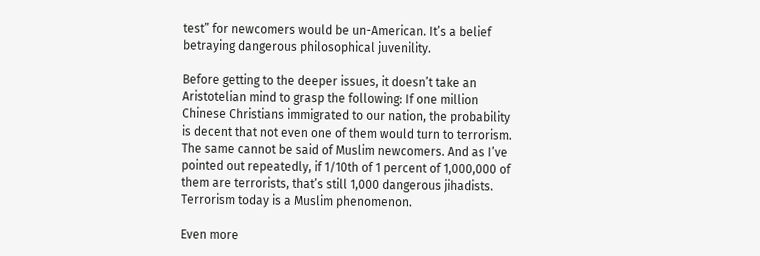test” for newcomers would be un-American. It’s a belief betraying dangerous philosophical juvenility.

Before getting to the deeper issues, it doesn’t take an Aristotelian mind to grasp the following: If one million Chinese Christians immigrated to our nation, the probability is decent that not even one of them would turn to terrorism. The same cannot be said of Muslim newcomers. And as I’ve pointed out repeatedly, if 1/10th of 1 percent of 1,000,000 of them are terrorists, that’s still 1,000 dangerous jihadists. Terrorism today is a Muslim phenomenon.

Even more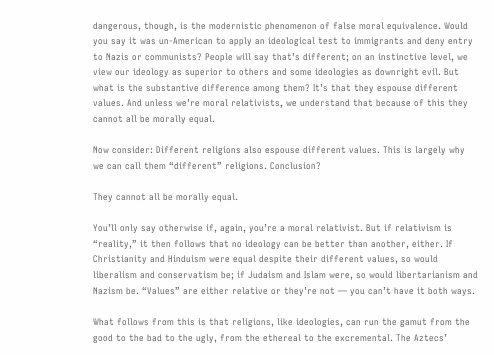dangerous, though, is the modernistic phenomenon of false moral equivalence. Would you say it was un-American to apply an ideological test to immigrants and deny entry to Nazis or communists? People will say that’s different; on an instinctive level, we view our ideology as superior to others and some ideologies as downright evil. But what is the substantive difference among them? It’s that they espouse different values. And unless we’re moral relativists, we understand that because of this they cannot all be morally equal.

Now consider: Different religions also espouse different values. This is largely why we can call them “different” religions. Conclusion?

They cannot all be morally equal.

You’ll only say otherwise if, again, you’re a moral relativist. But if relativism is “reality,” it then follows that no ideology can be better than another, either. If Christianity and Hinduism were equal despite their different values, so would liberalism and conservatism be; if Judaism and Islam were, so would libertarianism and Nazism be. “Values” are either relative or they’re not — you can’t have it both ways.

What follows from this is that religions, like ideologies, can run the gamut from the good to the bad to the ugly, from the ethereal to the excremental. The Aztecs’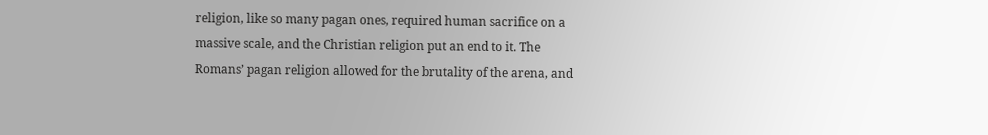religion, like so many pagan ones, required human sacrifice on a massive scale, and the Christian religion put an end to it. The Romans’ pagan religion allowed for the brutality of the arena, and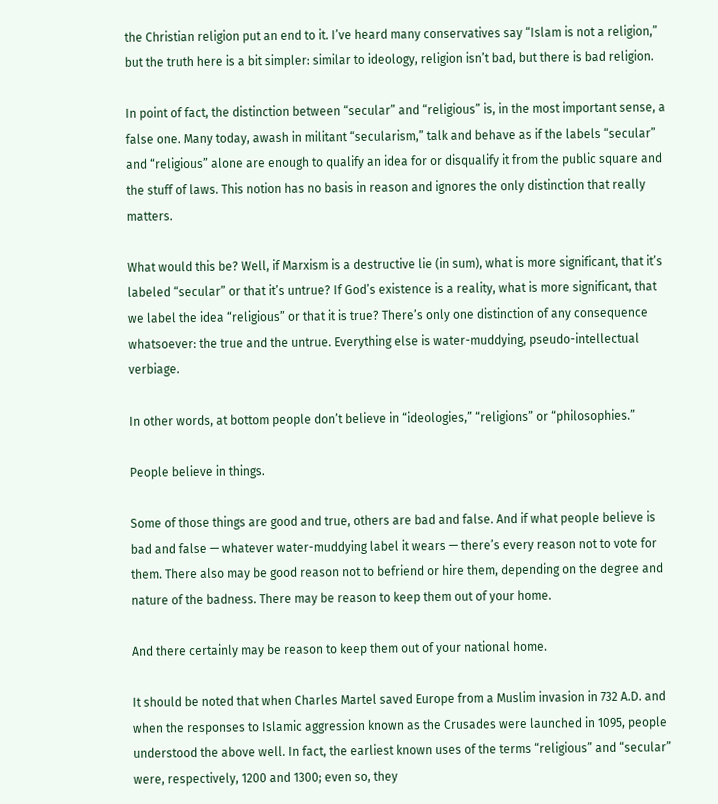the Christian religion put an end to it. I’ve heard many conservatives say “Islam is not a religion,” but the truth here is a bit simpler: similar to ideology, religion isn’t bad, but there is bad religion.

In point of fact, the distinction between “secular” and “religious” is, in the most important sense, a false one. Many today, awash in militant “secularism,” talk and behave as if the labels “secular” and “religious” alone are enough to qualify an idea for or disqualify it from the public square and the stuff of laws. This notion has no basis in reason and ignores the only distinction that really matters.

What would this be? Well, if Marxism is a destructive lie (in sum), what is more significant, that it’s labeled “secular” or that it’s untrue? If God’s existence is a reality, what is more significant, that we label the idea “religious” or that it is true? There’s only one distinction of any consequence whatsoever: the true and the untrue. Everything else is water-muddying, pseudo-intellectual verbiage.

In other words, at bottom people don’t believe in “ideologies,” “religions” or “philosophies.”

People believe in things.

Some of those things are good and true, others are bad and false. And if what people believe is bad and false — whatever water-muddying label it wears — there’s every reason not to vote for them. There also may be good reason not to befriend or hire them, depending on the degree and nature of the badness. There may be reason to keep them out of your home.

And there certainly may be reason to keep them out of your national home.

It should be noted that when Charles Martel saved Europe from a Muslim invasion in 732 A.D. and when the responses to Islamic aggression known as the Crusades were launched in 1095, people understood the above well. In fact, the earliest known uses of the terms “religious” and “secular” were, respectively, 1200 and 1300; even so, they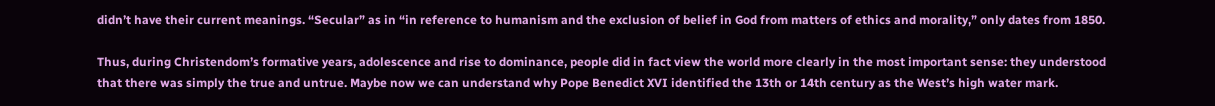didn’t have their current meanings. “Secular” as in “in reference to humanism and the exclusion of belief in God from matters of ethics and morality,” only dates from 1850.

Thus, during Christendom’s formative years, adolescence and rise to dominance, people did in fact view the world more clearly in the most important sense: they understood that there was simply the true and untrue. Maybe now we can understand why Pope Benedict XVI identified the 13th or 14th century as the West’s high water mark.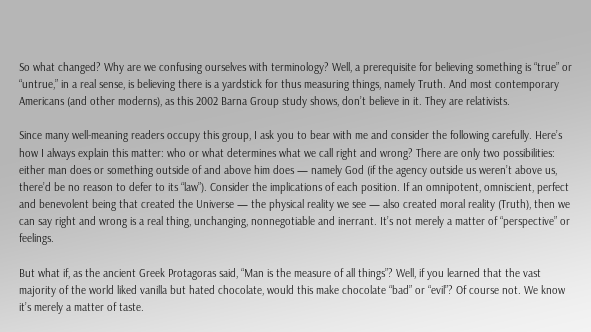So what changed? Why are we confusing ourselves with terminology? Well, a prerequisite for believing something is “true” or “untrue,” in a real sense, is believing there is a yardstick for thus measuring things, namely Truth. And most contemporary Americans (and other moderns), as this 2002 Barna Group study shows, don’t believe in it. They are relativists.

Since many well-meaning readers occupy this group, I ask you to bear with me and consider the following carefully. Here’s how I always explain this matter: who or what determines what we call right and wrong? There are only two possibilities: either man does or something outside of and above him does — namely God (if the agency outside us weren’t above us, there’d be no reason to defer to its “law”). Consider the implications of each position. If an omnipotent, omniscient, perfect and benevolent being that created the Universe — the physical reality we see — also created moral reality (Truth), then we can say right and wrong is a real thing, unchanging, nonnegotiable and inerrant. It’s not merely a matter of “perspective” or feelings.

But what if, as the ancient Greek Protagoras said, “Man is the measure of all things”? Well, if you learned that the vast majority of the world liked vanilla but hated chocolate, would this make chocolate “bad” or “evil”? Of course not. We know it’s merely a matter of taste.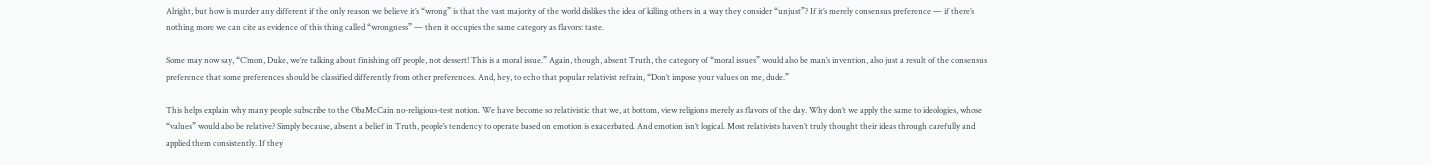Alright, but how is murder any different if the only reason we believe it’s “wrong” is that the vast majority of the world dislikes the idea of killing others in a way they consider “unjust”? If it’s merely consensus preference — if there’s nothing more we can cite as evidence of this thing called “wrongness” — then it occupies the same category as flavors: taste.

Some may now say, “C’mon, Duke, we’re talking about finishing off people, not dessert! This is a moral issue.” Again, though, absent Truth, the category of “moral issues” would also be man’s invention, also just a result of the consensus preference that some preferences should be classified differently from other preferences. And, hey, to echo that popular relativist refrain, “Don’t impose your values on me, dude.”

This helps explain why many people subscribe to the ObaMcCain no-religious-test notion. We have become so relativistic that we, at bottom, view religions merely as flavors of the day. Why don’t we apply the same to ideologies, whose “values” would also be relative? Simply because, absent a belief in Truth, people’s tendency to operate based on emotion is exacerbated. And emotion isn’t logical. Most relativists haven’t truly thought their ideas through carefully and applied them consistently. If they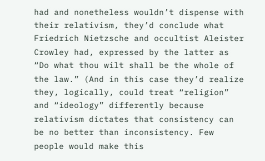had and nonetheless wouldn’t dispense with their relativism, they’d conclude what Friedrich Nietzsche and occultist Aleister Crowley had, expressed by the latter as “Do what thou wilt shall be the whole of the law.” (And in this case they’d realize they, logically, could treat “religion” and “ideology” differently because relativism dictates that consistency can be no better than inconsistency. Few people would make this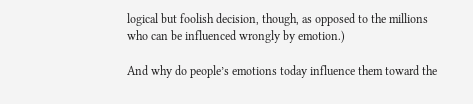logical but foolish decision, though, as opposed to the millions who can be influenced wrongly by emotion.)

And why do people’s emotions today influence them toward the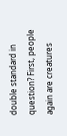double standard in question? First, people again are creatures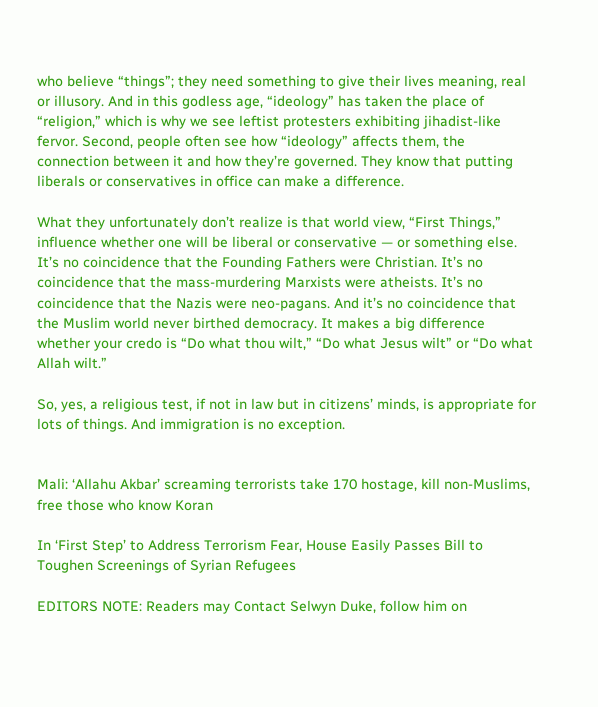who believe “things”; they need something to give their lives meaning, real or illusory. And in this godless age, “ideology” has taken the place of “religion,” which is why we see leftist protesters exhibiting jihadist-like fervor. Second, people often see how “ideology” affects them, the connection between it and how they’re governed. They know that putting liberals or conservatives in office can make a difference.

What they unfortunately don’t realize is that world view, “First Things,” influence whether one will be liberal or conservative — or something else. It’s no coincidence that the Founding Fathers were Christian. It’s no coincidence that the mass-murdering Marxists were atheists. It’s no coincidence that the Nazis were neo-pagans. And it’s no coincidence that the Muslim world never birthed democracy. It makes a big difference whether your credo is “Do what thou wilt,” “Do what Jesus wilt” or “Do what Allah wilt.”

So, yes, a religious test, if not in law but in citizens’ minds, is appropriate for lots of things. And immigration is no exception.


Mali: ‘Allahu Akbar’ screaming terrorists take 170 hostage, kill non-Muslims, free those who know Koran

In ‘First Step’ to Address Terrorism Fear, House Easily Passes Bill to Toughen Screenings of Syrian Refugees

EDITORS NOTE: Readers may Contact Selwyn Duke, follow him on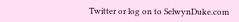Twitter or log on to SelwynDuke.com